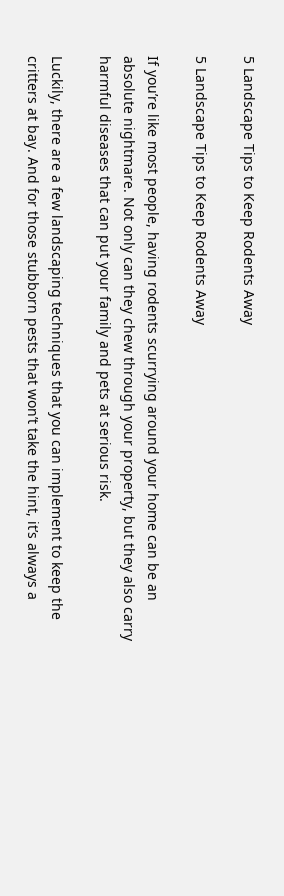5 Landscape Tips to Keep Rodents Away

5 Landscape Tips to Keep Rodents Away

If you’re like most people, having rodents scurrying around your home can be an absolute nightmare. Not only can they chew through your property, but they also carry harmful diseases that can put your family and pets at serious risk.

Luckily, there are a few landscaping techniques that you can implement to keep the critters at bay. And for those stubborn pests that won’t take the hint, it’s always a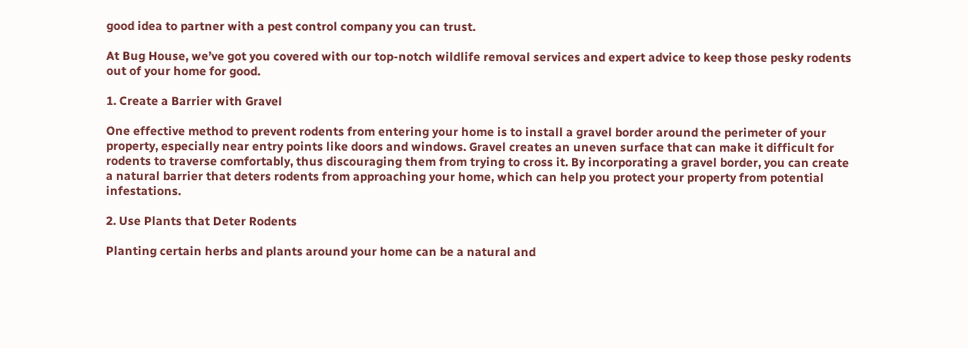good idea to partner with a pest control company you can trust.

At Bug House, we’ve got you covered with our top-notch wildlife removal services and expert advice to keep those pesky rodents out of your home for good.

1. Create a Barrier with Gravel

One effective method to prevent rodents from entering your home is to install a gravel border around the perimeter of your property, especially near entry points like doors and windows. Gravel creates an uneven surface that can make it difficult for rodents to traverse comfortably, thus discouraging them from trying to cross it. By incorporating a gravel border, you can create a natural barrier that deters rodents from approaching your home, which can help you protect your property from potential infestations.

2. Use Plants that Deter Rodents

Planting certain herbs and plants around your home can be a natural and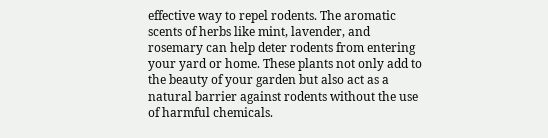effective way to repel rodents. The aromatic scents of herbs like mint, lavender, and rosemary can help deter rodents from entering your yard or home. These plants not only add to the beauty of your garden but also act as a natural barrier against rodents without the use of harmful chemicals.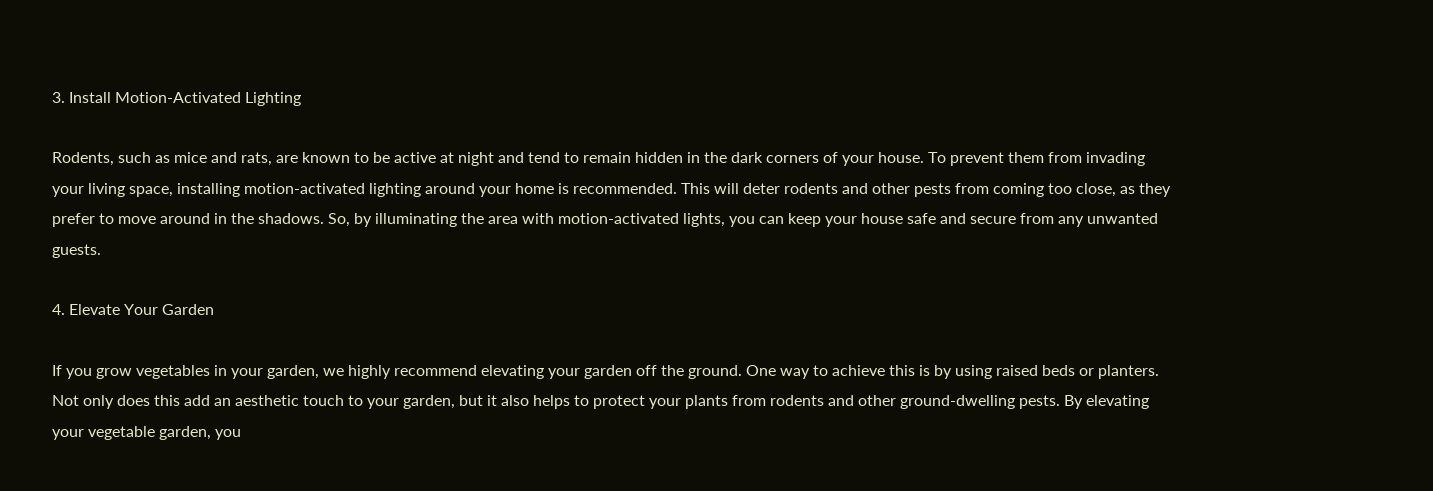3. Install Motion-Activated Lighting

Rodents, such as mice and rats, are known to be active at night and tend to remain hidden in the dark corners of your house. To prevent them from invading your living space, installing motion-activated lighting around your home is recommended. This will deter rodents and other pests from coming too close, as they prefer to move around in the shadows. So, by illuminating the area with motion-activated lights, you can keep your house safe and secure from any unwanted guests.

4. Elevate Your Garden

If you grow vegetables in your garden, we highly recommend elevating your garden off the ground. One way to achieve this is by using raised beds or planters. Not only does this add an aesthetic touch to your garden, but it also helps to protect your plants from rodents and other ground-dwelling pests. By elevating your vegetable garden, you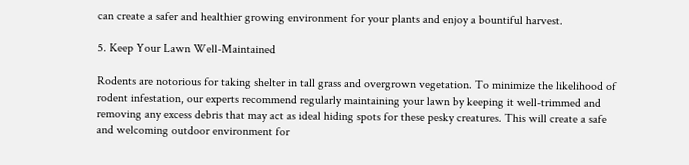can create a safer and healthier growing environment for your plants and enjoy a bountiful harvest.

5. Keep Your Lawn Well-Maintained

Rodents are notorious for taking shelter in tall grass and overgrown vegetation. To minimize the likelihood of rodent infestation, our experts recommend regularly maintaining your lawn by keeping it well-trimmed and removing any excess debris that may act as ideal hiding spots for these pesky creatures. This will create a safe and welcoming outdoor environment for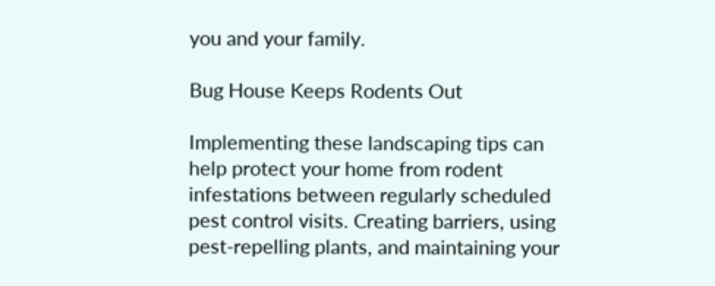you and your family.

Bug House Keeps Rodents Out

Implementing these landscaping tips can help protect your home from rodent infestations between regularly scheduled pest control visits. Creating barriers, using pest-repelling plants, and maintaining your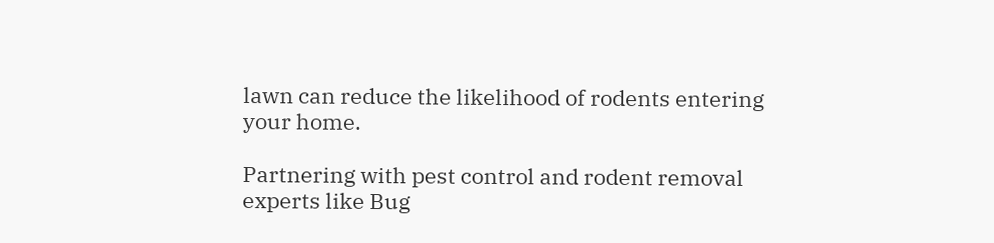lawn can reduce the likelihood of rodents entering your home.

Partnering with pest control and rodent removal experts like Bug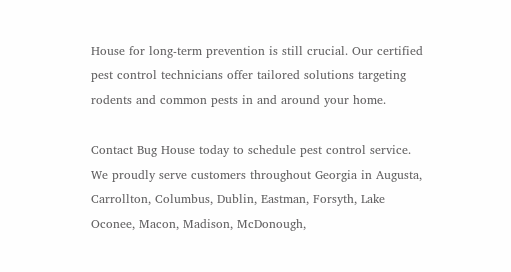House for long-term prevention is still crucial. Our certified pest control technicians offer tailored solutions targeting rodents and common pests in and around your home.

Contact Bug House today to schedule pest control service. We proudly serve customers throughout Georgia in Augusta, Carrollton, Columbus, Dublin, Eastman, Forsyth, Lake Oconee, Macon, Madison, McDonough,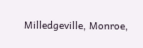Milledgeville, Monroe,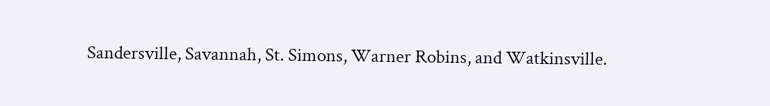Sandersville, Savannah, St. Simons, Warner Robins, and Watkinsville.